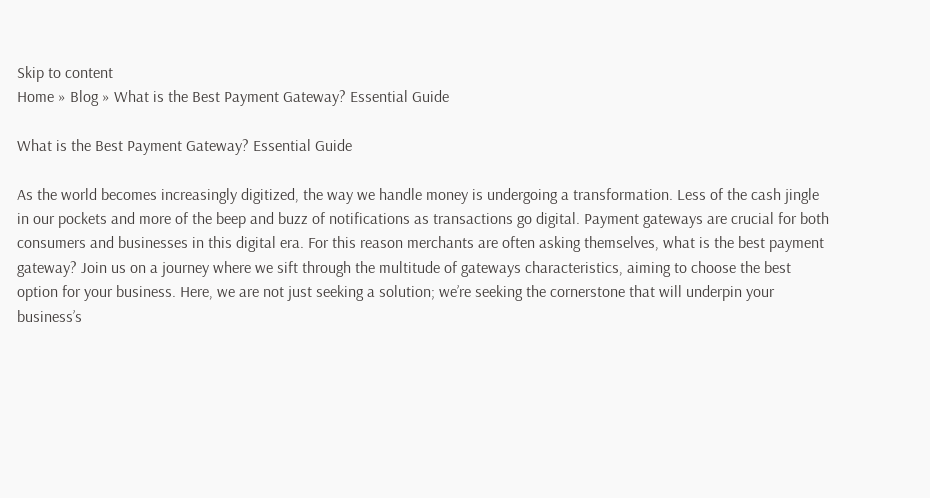Skip to content
Home » Blog » What is the Best Payment Gateway? Essential Guide

What is the Best Payment Gateway? Essential Guide

As the world becomes increasingly digitized, the way we handle money is undergoing a transformation. Less of the cash jingle in our pockets and more of the beep and buzz of notifications as transactions go digital. Payment gateways are crucial for both consumers and businesses in this digital era. For this reason merchants are often asking themselves, what is the best payment gateway? Join us on a journey where we sift through the multitude of gateways characteristics, aiming to choose the best option for your business. Here, we are not just seeking a solution; we’re seeking the cornerstone that will underpin your business’s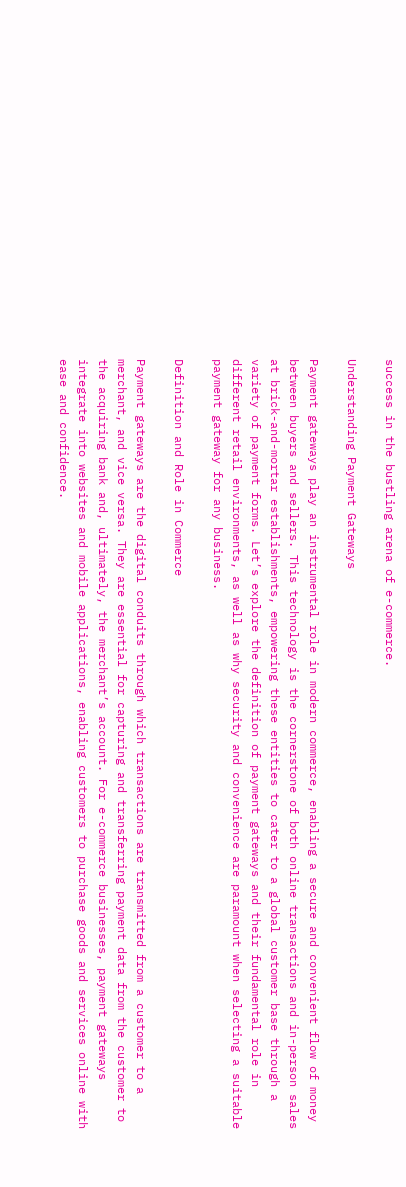success in the bustling arena of e-commerce.

Understanding Payment Gateways

Payment gateways play an instrumental role in modern commerce, enabling a secure and convenient flow of money between buyers and sellers. This technology is the cornerstone of both online transactions and in-person sales at brick-and-mortar establishments, empowering these entities to cater to a global customer base through a variety of payment forms. Let’s explore the definition of payment gateways and their fundamental role in different retail environments, as well as why security and convenience are paramount when selecting a suitable payment gateway for any business.

Definition and Role in Commerce

Payment gateways are the digital conduits through which transactions are transmitted from a customer to a merchant, and vice versa. They are essential for capturing and transferring payment data from the customer to the acquiring bank and, ultimately, the merchant’s account. For e-commerce businesses, payment gateways integrate into websites and mobile applications, enabling customers to purchase goods and services online with ease and confidence.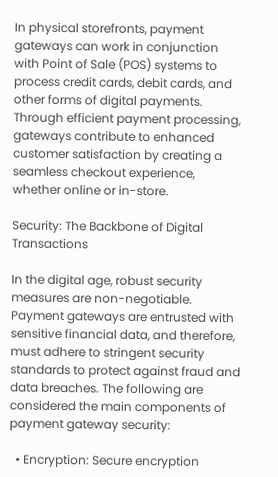In physical storefronts, payment gateways can work in conjunction with Point of Sale (POS) systems to process credit cards, debit cards, and other forms of digital payments. Through efficient payment processing, gateways contribute to enhanced customer satisfaction by creating a seamless checkout experience, whether online or in-store.

Security: The Backbone of Digital Transactions

In the digital age, robust security measures are non-negotiable. Payment gateways are entrusted with sensitive financial data, and therefore, must adhere to stringent security standards to protect against fraud and data breaches. The following are considered the main components of payment gateway security:

  • Encryption: Secure encryption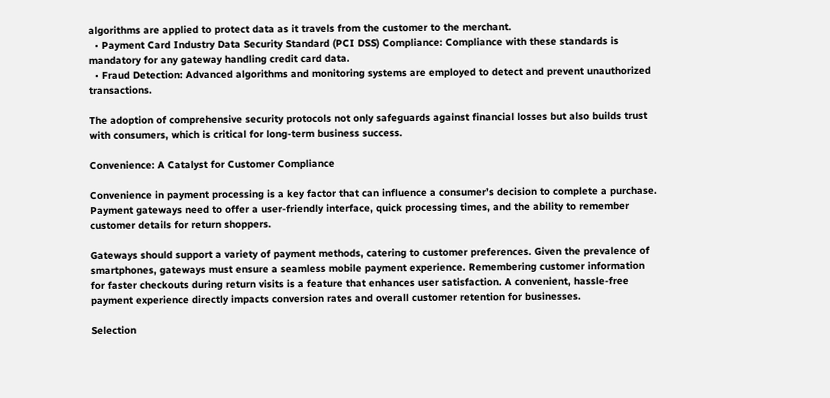algorithms are applied to protect data as it travels from the customer to the merchant.
  • Payment Card Industry Data Security Standard (PCI DSS) Compliance: Compliance with these standards is mandatory for any gateway handling credit card data.
  • Fraud Detection: Advanced algorithms and monitoring systems are employed to detect and prevent unauthorized transactions.

The adoption of comprehensive security protocols not only safeguards against financial losses but also builds trust with consumers, which is critical for long-term business success.

Convenience: A Catalyst for Customer Compliance

Convenience in payment processing is a key factor that can influence a consumer’s decision to complete a purchase. Payment gateways need to offer a user-friendly interface, quick processing times, and the ability to remember customer details for return shoppers.

Gateways should support a variety of payment methods, catering to customer preferences. Given the prevalence of smartphones, gateways must ensure a seamless mobile payment experience. Remembering customer information for faster checkouts during return visits is a feature that enhances user satisfaction. A convenient, hassle-free payment experience directly impacts conversion rates and overall customer retention for businesses.

Selection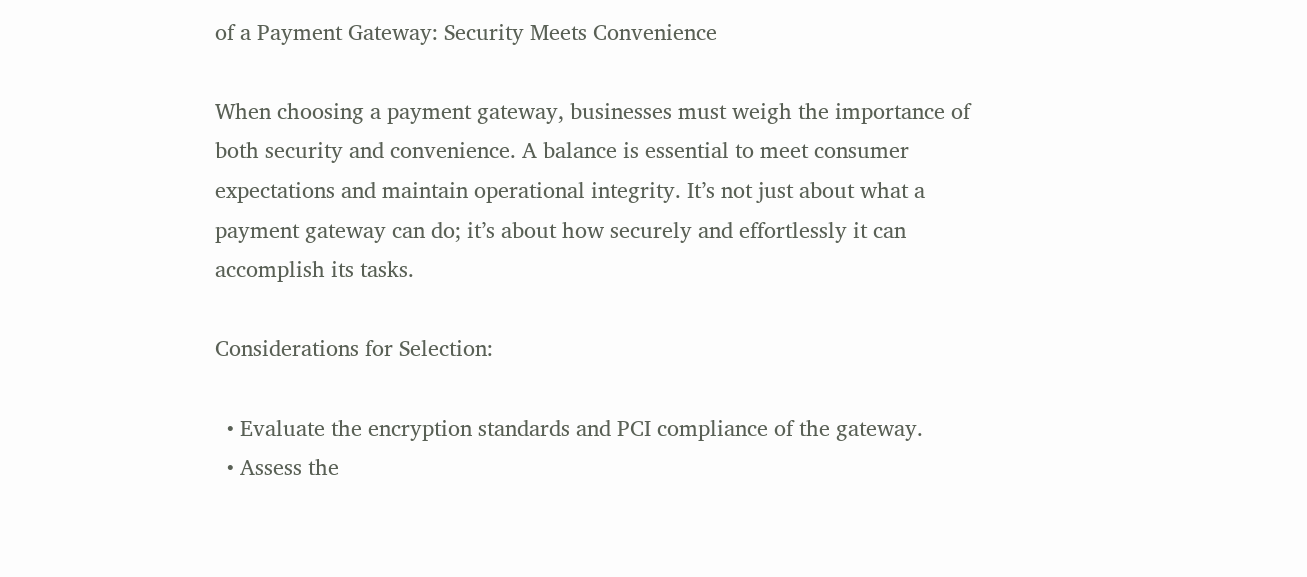of a Payment Gateway: Security Meets Convenience

When choosing a payment gateway, businesses must weigh the importance of both security and convenience. A balance is essential to meet consumer expectations and maintain operational integrity. It’s not just about what a payment gateway can do; it’s about how securely and effortlessly it can accomplish its tasks.

Considerations for Selection:

  • Evaluate the encryption standards and PCI compliance of the gateway.
  • Assess the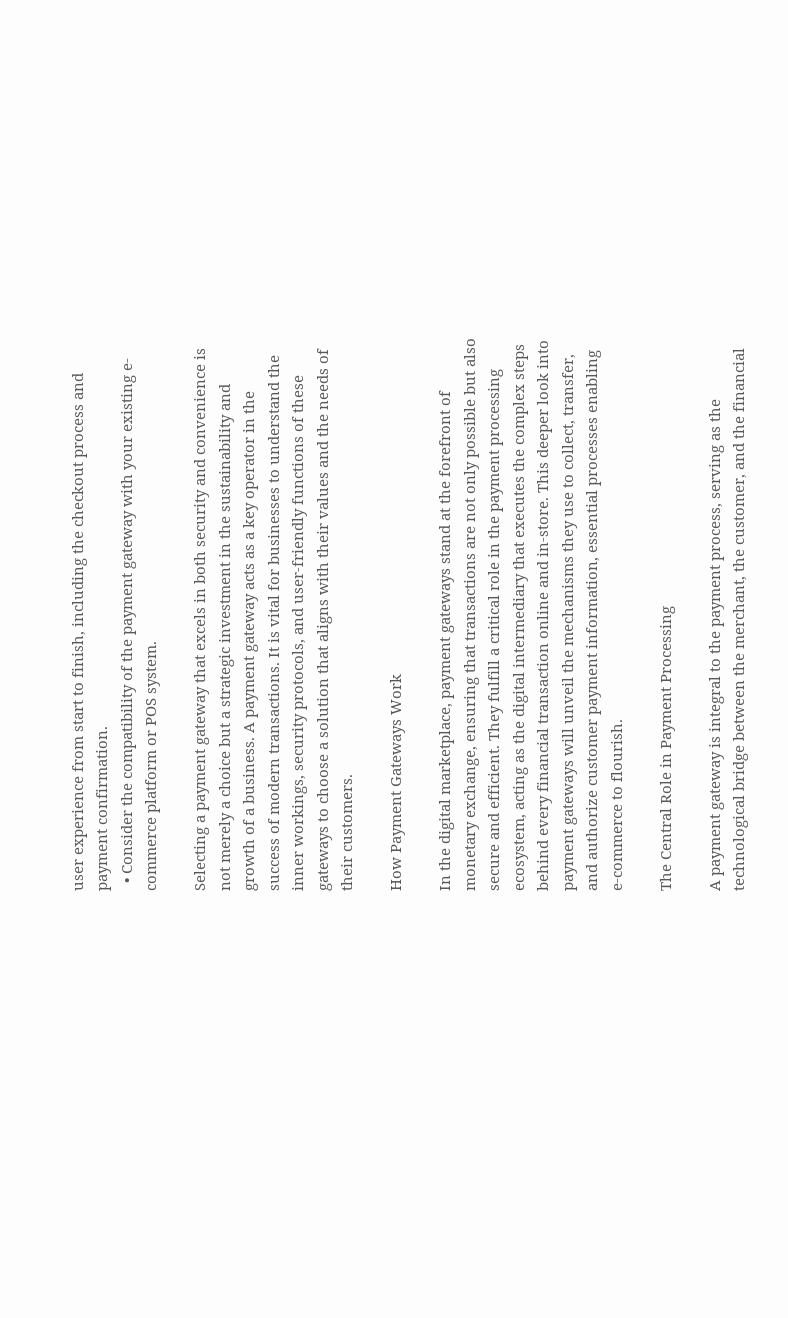user experience from start to finish, including the checkout process and payment confirmation.
  • Consider the compatibility of the payment gateway with your existing e-commerce platform or POS system.

Selecting a payment gateway that excels in both security and convenience is not merely a choice but a strategic investment in the sustainability and growth of a business. A payment gateway acts as a key operator in the success of modern transactions. It is vital for businesses to understand the inner workings, security protocols, and user-friendly functions of these gateways to choose a solution that aligns with their values and the needs of their customers.

How Payment Gateways Work

In the digital marketplace, payment gateways stand at the forefront of monetary exchange, ensuring that transactions are not only possible but also secure and efficient. They fulfill a critical role in the payment processing ecosystem, acting as the digital intermediary that executes the complex steps behind every financial transaction online and in-store. This deeper look into payment gateways will unveil the mechanisms they use to collect, transfer, and authorize customer payment information, essential processes enabling e-commerce to flourish.

The Central Role in Payment Processing

A payment gateway is integral to the payment process, serving as the technological bridge between the merchant, the customer, and the financial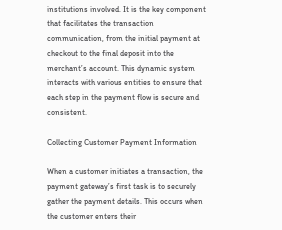institutions involved. It is the key component that facilitates the transaction communication, from the initial payment at checkout to the final deposit into the merchant’s account. This dynamic system interacts with various entities to ensure that each step in the payment flow is secure and consistent.

Collecting Customer Payment Information

When a customer initiates a transaction, the payment gateway’s first task is to securely gather the payment details. This occurs when the customer enters their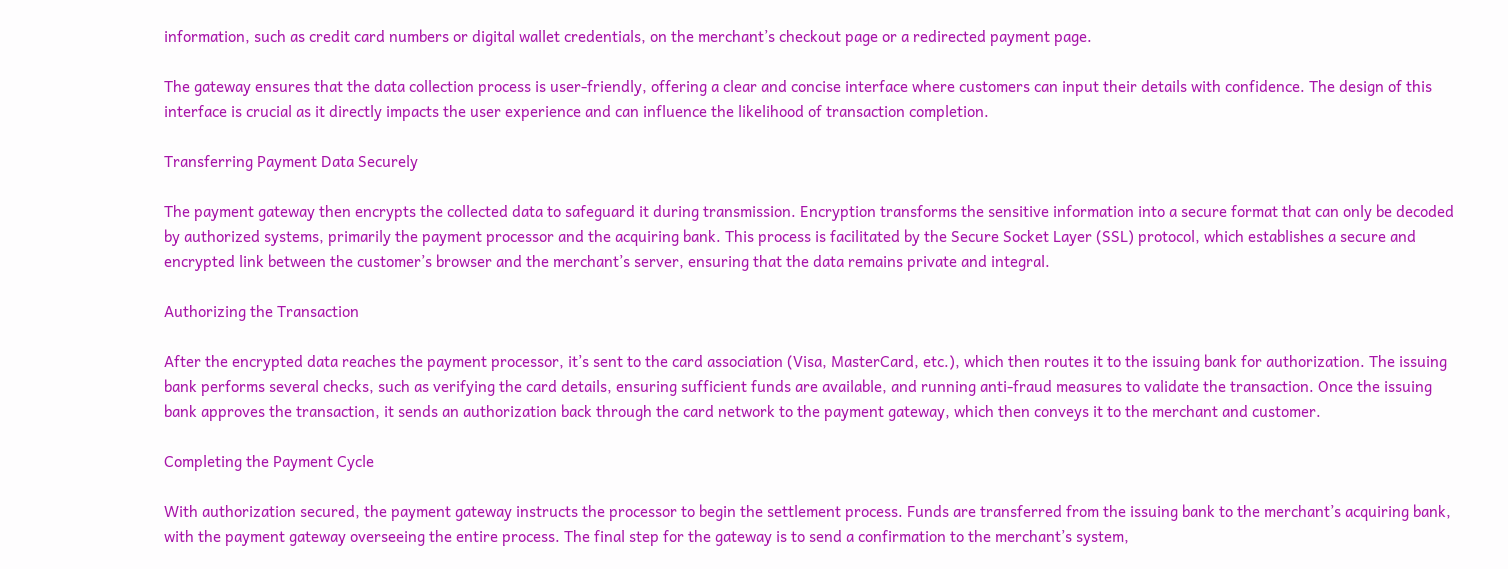information, such as credit card numbers or digital wallet credentials, on the merchant’s checkout page or a redirected payment page.

The gateway ensures that the data collection process is user-friendly, offering a clear and concise interface where customers can input their details with confidence. The design of this interface is crucial as it directly impacts the user experience and can influence the likelihood of transaction completion.

Transferring Payment Data Securely

The payment gateway then encrypts the collected data to safeguard it during transmission. Encryption transforms the sensitive information into a secure format that can only be decoded by authorized systems, primarily the payment processor and the acquiring bank. This process is facilitated by the Secure Socket Layer (SSL) protocol, which establishes a secure and encrypted link between the customer’s browser and the merchant’s server, ensuring that the data remains private and integral.

Authorizing the Transaction

After the encrypted data reaches the payment processor, it’s sent to the card association (Visa, MasterCard, etc.), which then routes it to the issuing bank for authorization. The issuing bank performs several checks, such as verifying the card details, ensuring sufficient funds are available, and running anti-fraud measures to validate the transaction. Once the issuing bank approves the transaction, it sends an authorization back through the card network to the payment gateway, which then conveys it to the merchant and customer.

Completing the Payment Cycle

With authorization secured, the payment gateway instructs the processor to begin the settlement process. Funds are transferred from the issuing bank to the merchant’s acquiring bank, with the payment gateway overseeing the entire process. The final step for the gateway is to send a confirmation to the merchant’s system,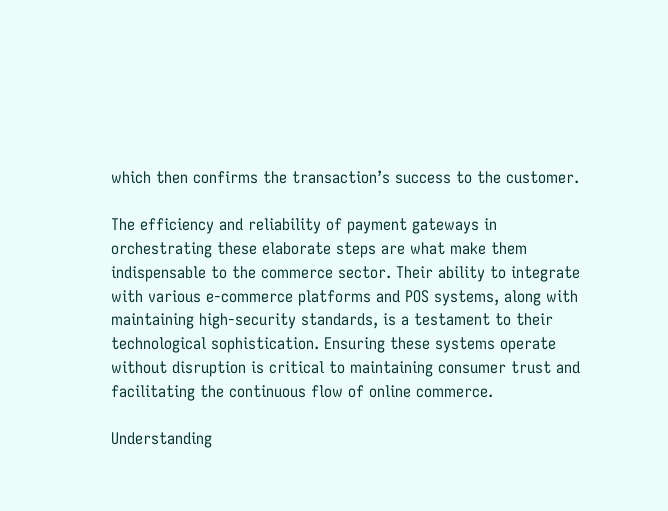which then confirms the transaction’s success to the customer.

The efficiency and reliability of payment gateways in orchestrating these elaborate steps are what make them indispensable to the commerce sector. Their ability to integrate with various e-commerce platforms and POS systems, along with maintaining high-security standards, is a testament to their technological sophistication. Ensuring these systems operate without disruption is critical to maintaining consumer trust and facilitating the continuous flow of online commerce.

Understanding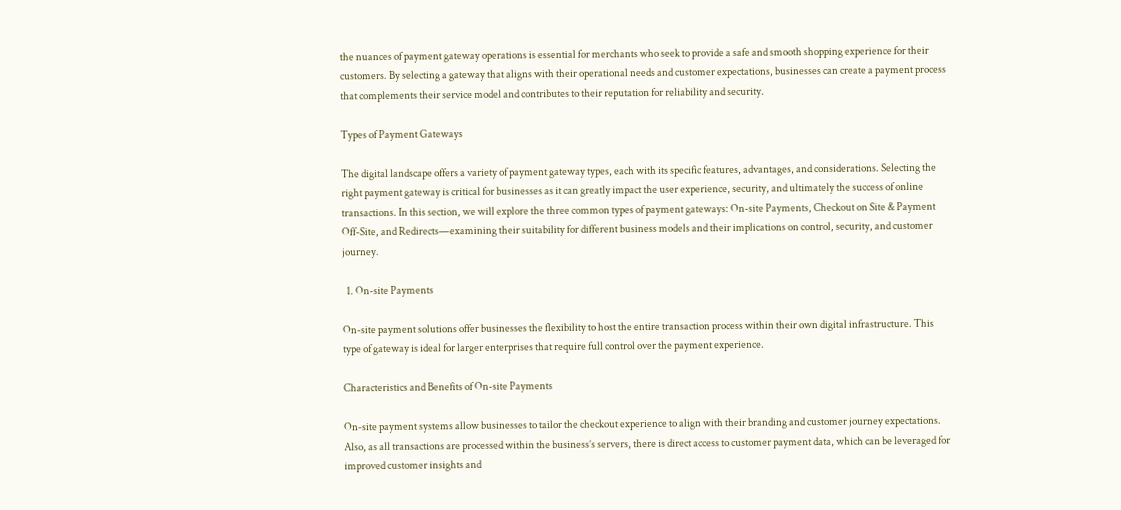the nuances of payment gateway operations is essential for merchants who seek to provide a safe and smooth shopping experience for their customers. By selecting a gateway that aligns with their operational needs and customer expectations, businesses can create a payment process that complements their service model and contributes to their reputation for reliability and security.

Types of Payment Gateways

The digital landscape offers a variety of payment gateway types, each with its specific features, advantages, and considerations. Selecting the right payment gateway is critical for businesses as it can greatly impact the user experience, security, and ultimately the success of online transactions. In this section, we will explore the three common types of payment gateways: On-site Payments, Checkout on Site & Payment Off-Site, and Redirects—examining their suitability for different business models and their implications on control, security, and customer journey.

  1. On-site Payments

On-site payment solutions offer businesses the flexibility to host the entire transaction process within their own digital infrastructure. This type of gateway is ideal for larger enterprises that require full control over the payment experience.

Characteristics and Benefits of On-site Payments

On-site payment systems allow businesses to tailor the checkout experience to align with their branding and customer journey expectations. Also, as all transactions are processed within the business’s servers, there is direct access to customer payment data, which can be leveraged for improved customer insights and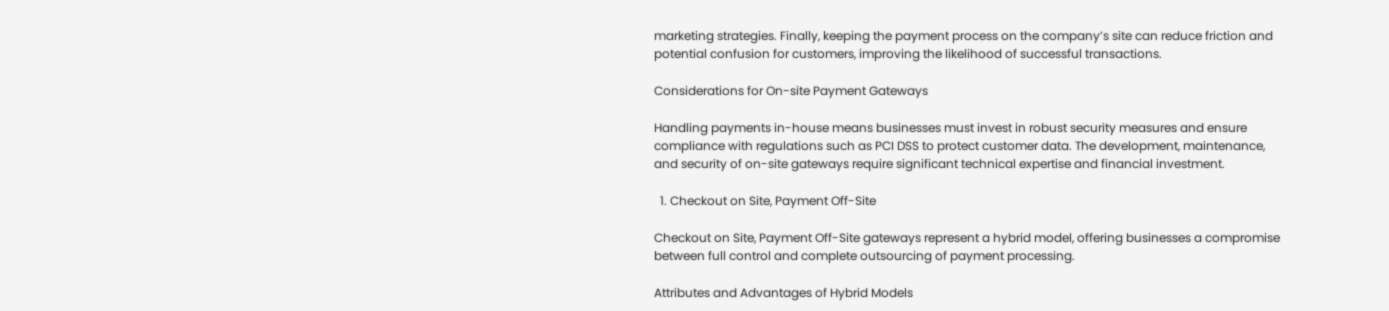marketing strategies. Finally, keeping the payment process on the company’s site can reduce friction and potential confusion for customers, improving the likelihood of successful transactions.

Considerations for On-site Payment Gateways

Handling payments in-house means businesses must invest in robust security measures and ensure compliance with regulations such as PCI DSS to protect customer data. The development, maintenance, and security of on-site gateways require significant technical expertise and financial investment.

  1. Checkout on Site, Payment Off-Site

Checkout on Site, Payment Off-Site gateways represent a hybrid model, offering businesses a compromise between full control and complete outsourcing of payment processing.

Attributes and Advantages of Hybrid Models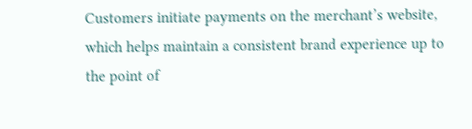Customers initiate payments on the merchant’s website, which helps maintain a consistent brand experience up to the point of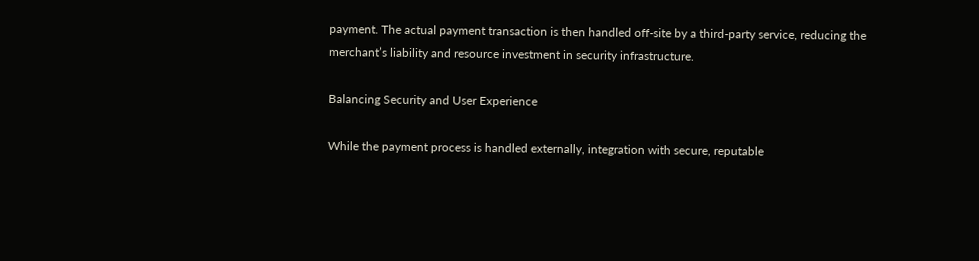payment. The actual payment transaction is then handled off-site by a third-party service, reducing the merchant’s liability and resource investment in security infrastructure.

Balancing Security and User Experience

While the payment process is handled externally, integration with secure, reputable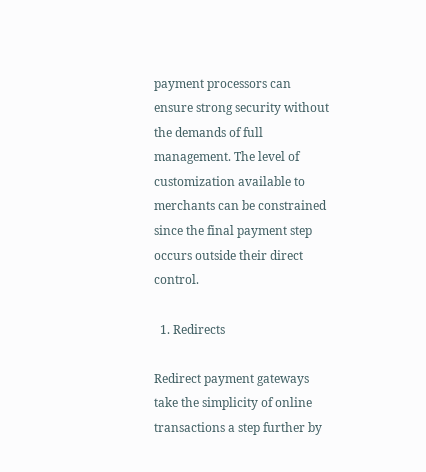payment processors can ensure strong security without the demands of full management. The level of customization available to merchants can be constrained since the final payment step occurs outside their direct control.

  1. Redirects

Redirect payment gateways take the simplicity of online transactions a step further by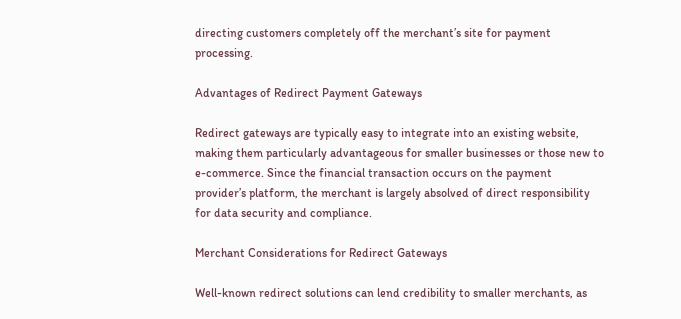directing customers completely off the merchant’s site for payment processing.

Advantages of Redirect Payment Gateways

Redirect gateways are typically easy to integrate into an existing website, making them particularly advantageous for smaller businesses or those new to e-commerce. Since the financial transaction occurs on the payment provider’s platform, the merchant is largely absolved of direct responsibility for data security and compliance.

Merchant Considerations for Redirect Gateways

Well-known redirect solutions can lend credibility to smaller merchants, as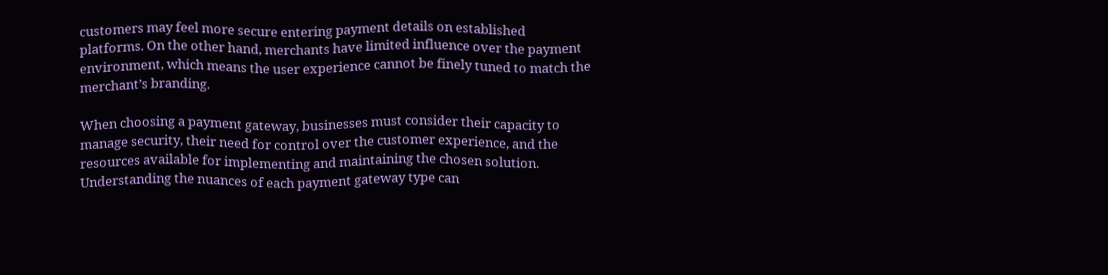customers may feel more secure entering payment details on established platforms. On the other hand, merchants have limited influence over the payment environment, which means the user experience cannot be finely tuned to match the merchant’s branding.

When choosing a payment gateway, businesses must consider their capacity to manage security, their need for control over the customer experience, and the resources available for implementing and maintaining the chosen solution. Understanding the nuances of each payment gateway type can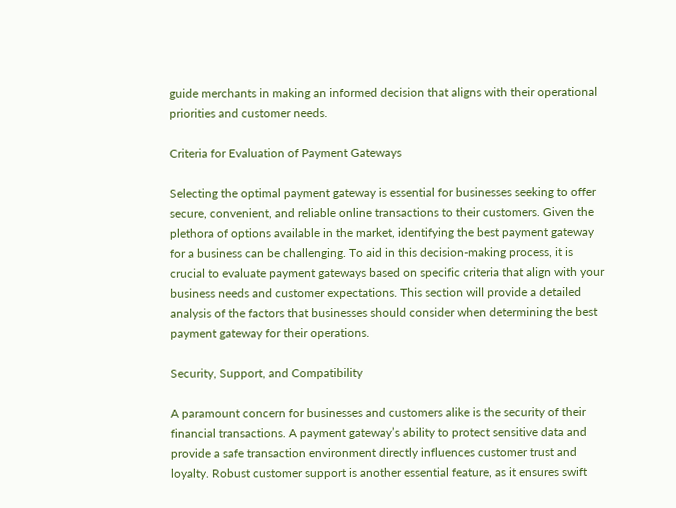guide merchants in making an informed decision that aligns with their operational priorities and customer needs.

Criteria for Evaluation of Payment Gateways

Selecting the optimal payment gateway is essential for businesses seeking to offer secure, convenient, and reliable online transactions to their customers. Given the plethora of options available in the market, identifying the best payment gateway for a business can be challenging. To aid in this decision-making process, it is crucial to evaluate payment gateways based on specific criteria that align with your business needs and customer expectations. This section will provide a detailed analysis of the factors that businesses should consider when determining the best payment gateway for their operations.

Security, Support, and Compatibility

A paramount concern for businesses and customers alike is the security of their financial transactions. A payment gateway’s ability to protect sensitive data and provide a safe transaction environment directly influences customer trust and loyalty. Robust customer support is another essential feature, as it ensures swift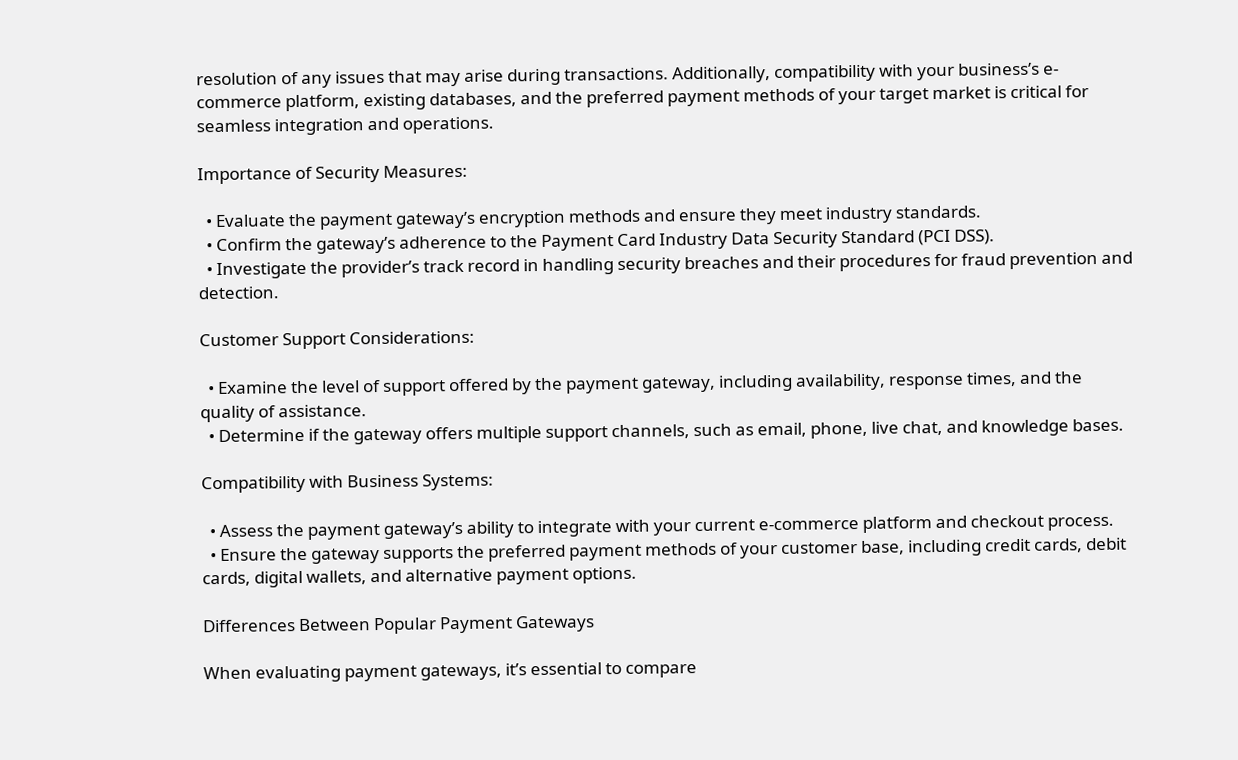resolution of any issues that may arise during transactions. Additionally, compatibility with your business’s e-commerce platform, existing databases, and the preferred payment methods of your target market is critical for seamless integration and operations.

Importance of Security Measures:

  • Evaluate the payment gateway’s encryption methods and ensure they meet industry standards.
  • Confirm the gateway’s adherence to the Payment Card Industry Data Security Standard (PCI DSS).
  • Investigate the provider’s track record in handling security breaches and their procedures for fraud prevention and detection.

Customer Support Considerations:

  • Examine the level of support offered by the payment gateway, including availability, response times, and the quality of assistance.
  • Determine if the gateway offers multiple support channels, such as email, phone, live chat, and knowledge bases.

Compatibility with Business Systems:

  • Assess the payment gateway’s ability to integrate with your current e-commerce platform and checkout process.
  • Ensure the gateway supports the preferred payment methods of your customer base, including credit cards, debit cards, digital wallets, and alternative payment options.

Differences Between Popular Payment Gateways

When evaluating payment gateways, it’s essential to compare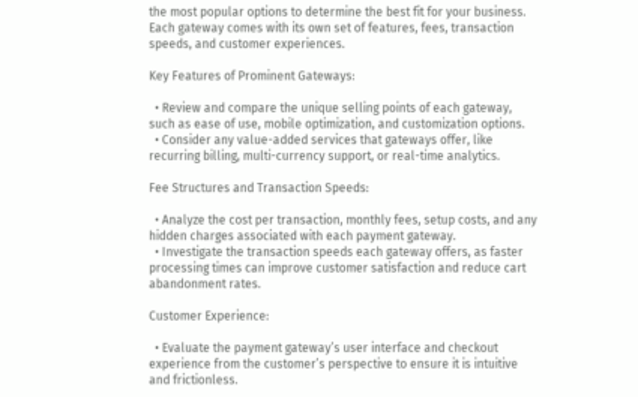the most popular options to determine the best fit for your business. Each gateway comes with its own set of features, fees, transaction speeds, and customer experiences.

Key Features of Prominent Gateways:

  • Review and compare the unique selling points of each gateway, such as ease of use, mobile optimization, and customization options.
  • Consider any value-added services that gateways offer, like recurring billing, multi-currency support, or real-time analytics.

Fee Structures and Transaction Speeds:

  • Analyze the cost per transaction, monthly fees, setup costs, and any hidden charges associated with each payment gateway.
  • Investigate the transaction speeds each gateway offers, as faster processing times can improve customer satisfaction and reduce cart abandonment rates.

Customer Experience:

  • Evaluate the payment gateway’s user interface and checkout experience from the customer’s perspective to ensure it is intuitive and frictionless.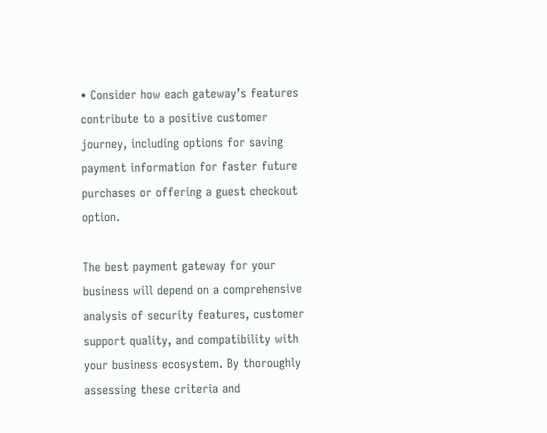• Consider how each gateway’s features contribute to a positive customer journey, including options for saving payment information for faster future purchases or offering a guest checkout option.

The best payment gateway for your business will depend on a comprehensive analysis of security features, customer support quality, and compatibility with your business ecosystem. By thoroughly assessing these criteria and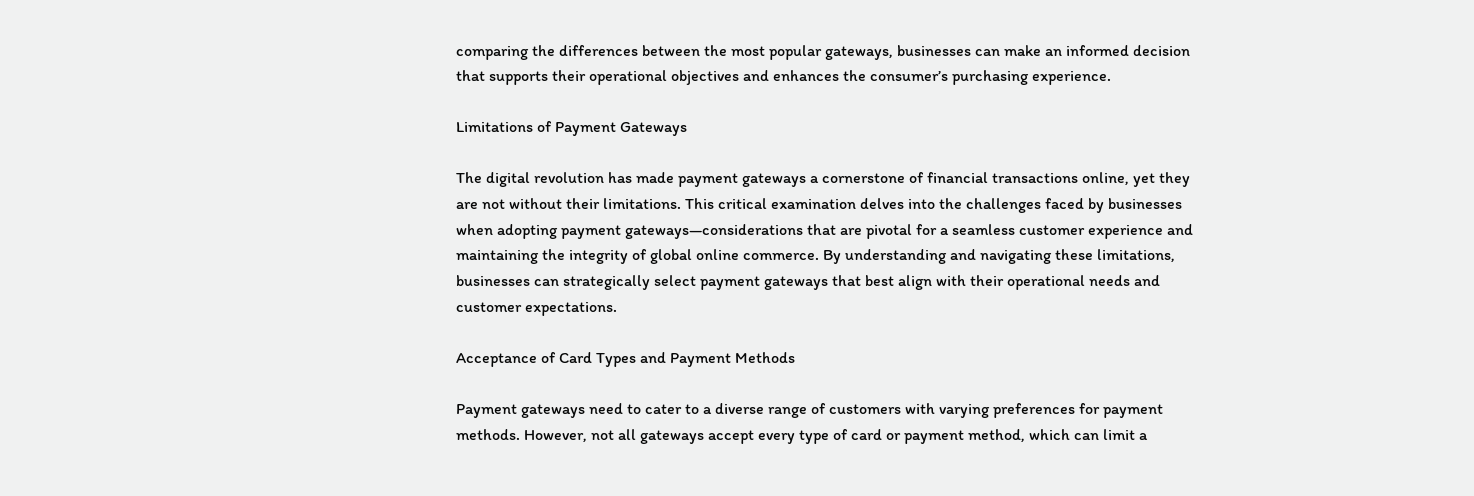comparing the differences between the most popular gateways, businesses can make an informed decision that supports their operational objectives and enhances the consumer’s purchasing experience.

Limitations of Payment Gateways

The digital revolution has made payment gateways a cornerstone of financial transactions online, yet they are not without their limitations. This critical examination delves into the challenges faced by businesses when adopting payment gateways—considerations that are pivotal for a seamless customer experience and maintaining the integrity of global online commerce. By understanding and navigating these limitations, businesses can strategically select payment gateways that best align with their operational needs and customer expectations.

Acceptance of Card Types and Payment Methods

Payment gateways need to cater to a diverse range of customers with varying preferences for payment methods. However, not all gateways accept every type of card or payment method, which can limit a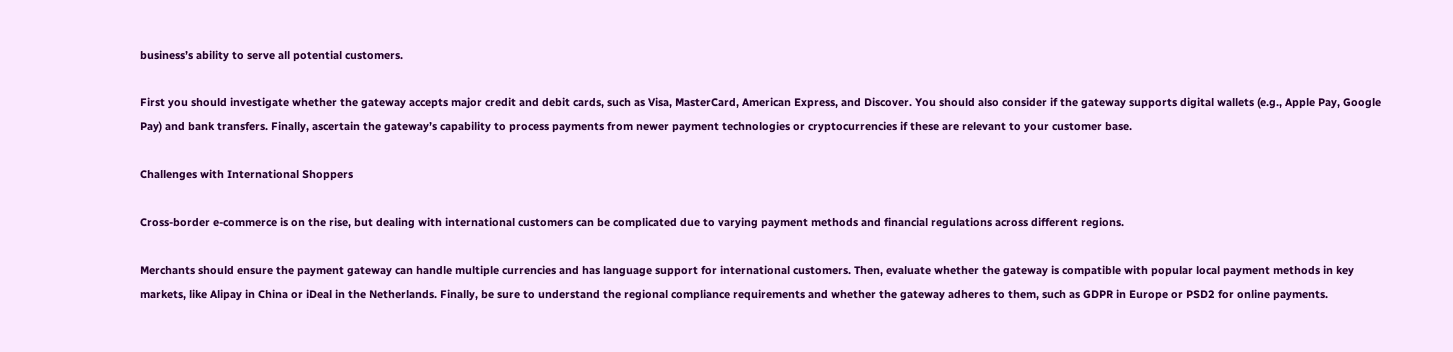business’s ability to serve all potential customers.

First you should investigate whether the gateway accepts major credit and debit cards, such as Visa, MasterCard, American Express, and Discover. You should also consider if the gateway supports digital wallets (e.g., Apple Pay, Google Pay) and bank transfers. Finally, ascertain the gateway’s capability to process payments from newer payment technologies or cryptocurrencies if these are relevant to your customer base.

Challenges with International Shoppers

Cross-border e-commerce is on the rise, but dealing with international customers can be complicated due to varying payment methods and financial regulations across different regions.

Merchants should ensure the payment gateway can handle multiple currencies and has language support for international customers. Then, evaluate whether the gateway is compatible with popular local payment methods in key markets, like Alipay in China or iDeal in the Netherlands. Finally, be sure to understand the regional compliance requirements and whether the gateway adheres to them, such as GDPR in Europe or PSD2 for online payments.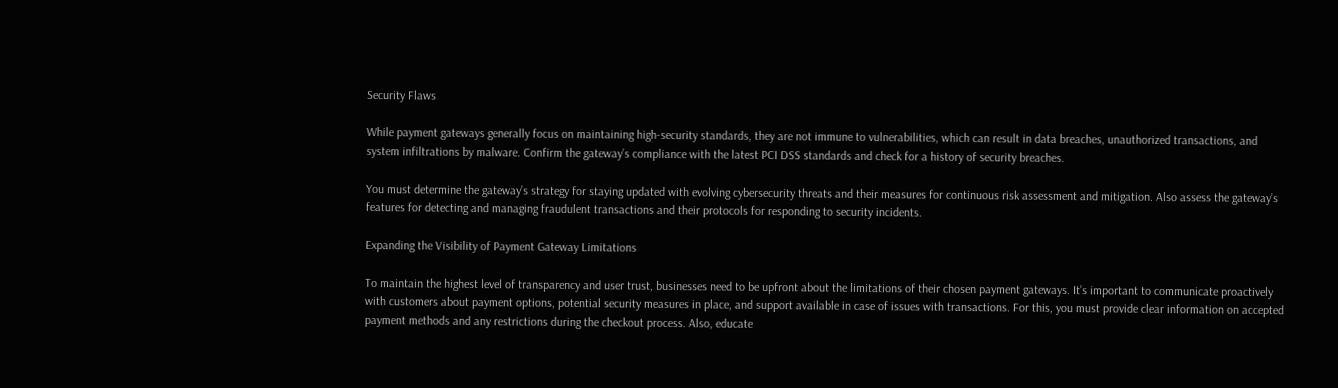Security Flaws

While payment gateways generally focus on maintaining high-security standards, they are not immune to vulnerabilities, which can result in data breaches, unauthorized transactions, and system infiltrations by malware. Confirm the gateway’s compliance with the latest PCI DSS standards and check for a history of security breaches.

You must determine the gateway’s strategy for staying updated with evolving cybersecurity threats and their measures for continuous risk assessment and mitigation. Also assess the gateway’s features for detecting and managing fraudulent transactions and their protocols for responding to security incidents.

Expanding the Visibility of Payment Gateway Limitations

To maintain the highest level of transparency and user trust, businesses need to be upfront about the limitations of their chosen payment gateways. It’s important to communicate proactively with customers about payment options, potential security measures in place, and support available in case of issues with transactions. For this, you must provide clear information on accepted payment methods and any restrictions during the checkout process. Also, educate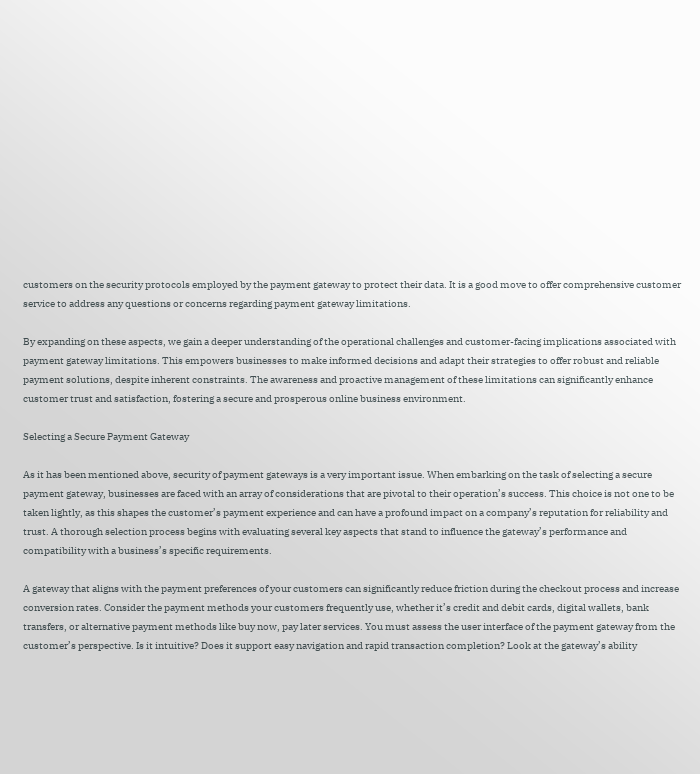customers on the security protocols employed by the payment gateway to protect their data. It is a good move to offer comprehensive customer service to address any questions or concerns regarding payment gateway limitations.

By expanding on these aspects, we gain a deeper understanding of the operational challenges and customer-facing implications associated with payment gateway limitations. This empowers businesses to make informed decisions and adapt their strategies to offer robust and reliable payment solutions, despite inherent constraints. The awareness and proactive management of these limitations can significantly enhance customer trust and satisfaction, fostering a secure and prosperous online business environment.

Selecting a Secure Payment Gateway

As it has been mentioned above, security of payment gateways is a very important issue. When embarking on the task of selecting a secure payment gateway, businesses are faced with an array of considerations that are pivotal to their operation’s success. This choice is not one to be taken lightly, as this shapes the customer’s payment experience and can have a profound impact on a company’s reputation for reliability and trust. A thorough selection process begins with evaluating several key aspects that stand to influence the gateway’s performance and compatibility with a business’s specific requirements.

A gateway that aligns with the payment preferences of your customers can significantly reduce friction during the checkout process and increase conversion rates. Consider the payment methods your customers frequently use, whether it’s credit and debit cards, digital wallets, bank transfers, or alternative payment methods like buy now, pay later services. You must assess the user interface of the payment gateway from the customer’s perspective. Is it intuitive? Does it support easy navigation and rapid transaction completion? Look at the gateway’s ability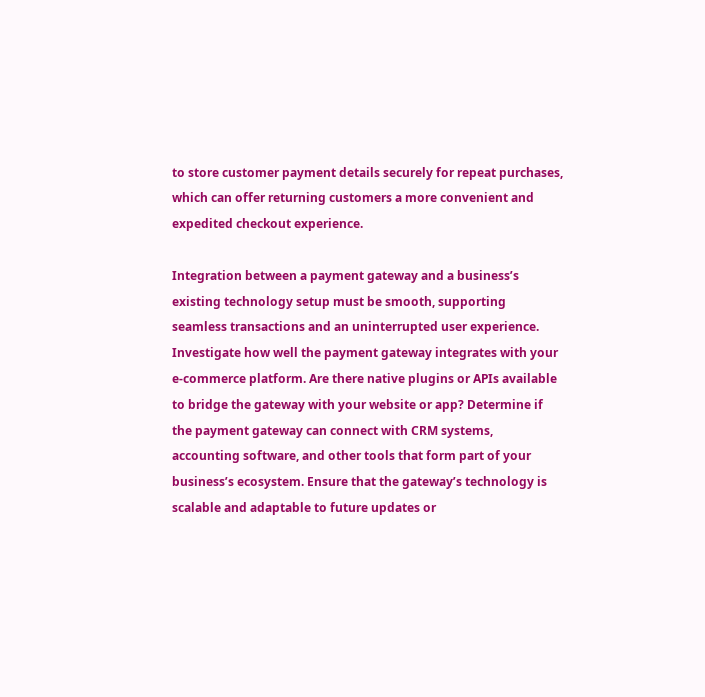to store customer payment details securely for repeat purchases, which can offer returning customers a more convenient and expedited checkout experience.

Integration between a payment gateway and a business’s existing technology setup must be smooth, supporting seamless transactions and an uninterrupted user experience. Investigate how well the payment gateway integrates with your e-commerce platform. Are there native plugins or APIs available to bridge the gateway with your website or app? Determine if the payment gateway can connect with CRM systems, accounting software, and other tools that form part of your business’s ecosystem. Ensure that the gateway’s technology is scalable and adaptable to future updates or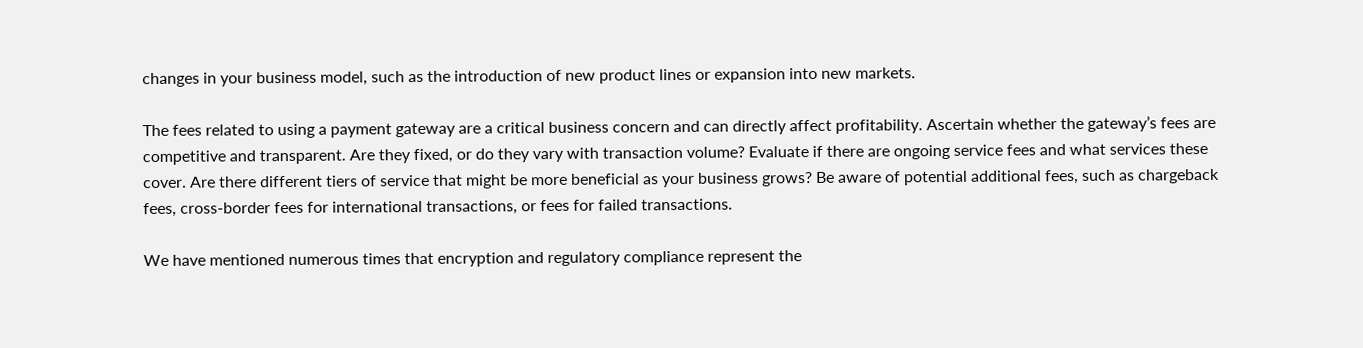changes in your business model, such as the introduction of new product lines or expansion into new markets.

The fees related to using a payment gateway are a critical business concern and can directly affect profitability. Ascertain whether the gateway’s fees are competitive and transparent. Are they fixed, or do they vary with transaction volume? Evaluate if there are ongoing service fees and what services these cover. Are there different tiers of service that might be more beneficial as your business grows? Be aware of potential additional fees, such as chargeback fees, cross-border fees for international transactions, or fees for failed transactions.

We have mentioned numerous times that encryption and regulatory compliance represent the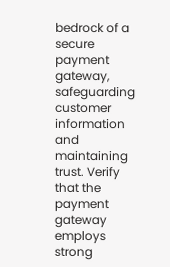bedrock of a secure payment gateway, safeguarding customer information and maintaining trust. Verify that the payment gateway employs strong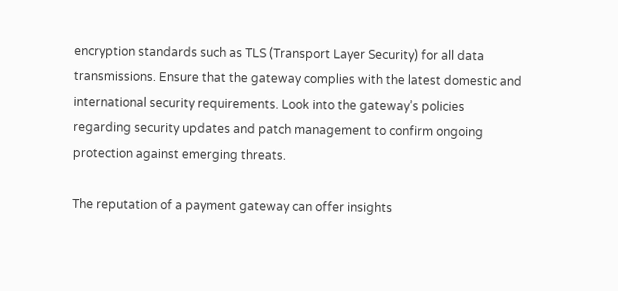encryption standards such as TLS (Transport Layer Security) for all data transmissions. Ensure that the gateway complies with the latest domestic and international security requirements. Look into the gateway’s policies regarding security updates and patch management to confirm ongoing protection against emerging threats.

The reputation of a payment gateway can offer insights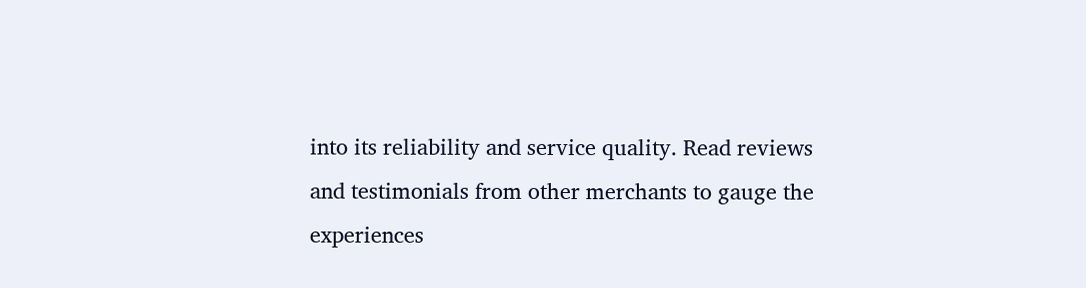into its reliability and service quality. Read reviews and testimonials from other merchants to gauge the experiences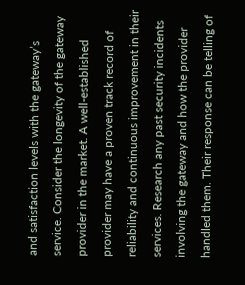and satisfaction levels with the gateway’s service. Consider the longevity of the gateway provider in the market. A well-established provider may have a proven track record of reliability and continuous improvement in their services. Research any past security incidents involving the gateway and how the provider handled them. Their response can be telling of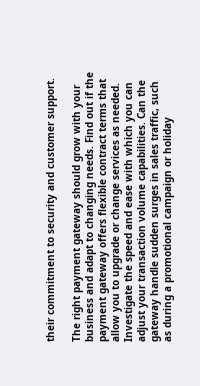their commitment to security and customer support.

The right payment gateway should grow with your business and adapt to changing needs. Find out if the payment gateway offers flexible contract terms that allow you to upgrade or change services as needed. Investigate the speed and ease with which you can adjust your transaction volume capabilities. Can the gateway handle sudden surges in sales traffic, such as during a promotional campaign or holiday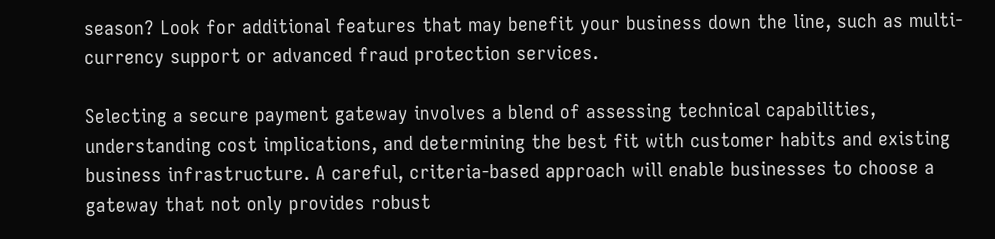season? Look for additional features that may benefit your business down the line, such as multi-currency support or advanced fraud protection services.

Selecting a secure payment gateway involves a blend of assessing technical capabilities, understanding cost implications, and determining the best fit with customer habits and existing business infrastructure. A careful, criteria-based approach will enable businesses to choose a gateway that not only provides robust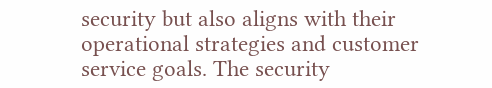security but also aligns with their operational strategies and customer service goals. The security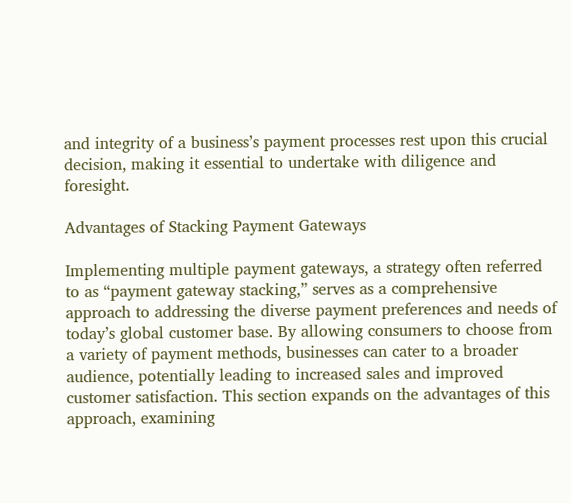and integrity of a business’s payment processes rest upon this crucial decision, making it essential to undertake with diligence and foresight.

Advantages of Stacking Payment Gateways

Implementing multiple payment gateways, a strategy often referred to as “payment gateway stacking,” serves as a comprehensive approach to addressing the diverse payment preferences and needs of today’s global customer base. By allowing consumers to choose from a variety of payment methods, businesses can cater to a broader audience, potentially leading to increased sales and improved customer satisfaction. This section expands on the advantages of this approach, examining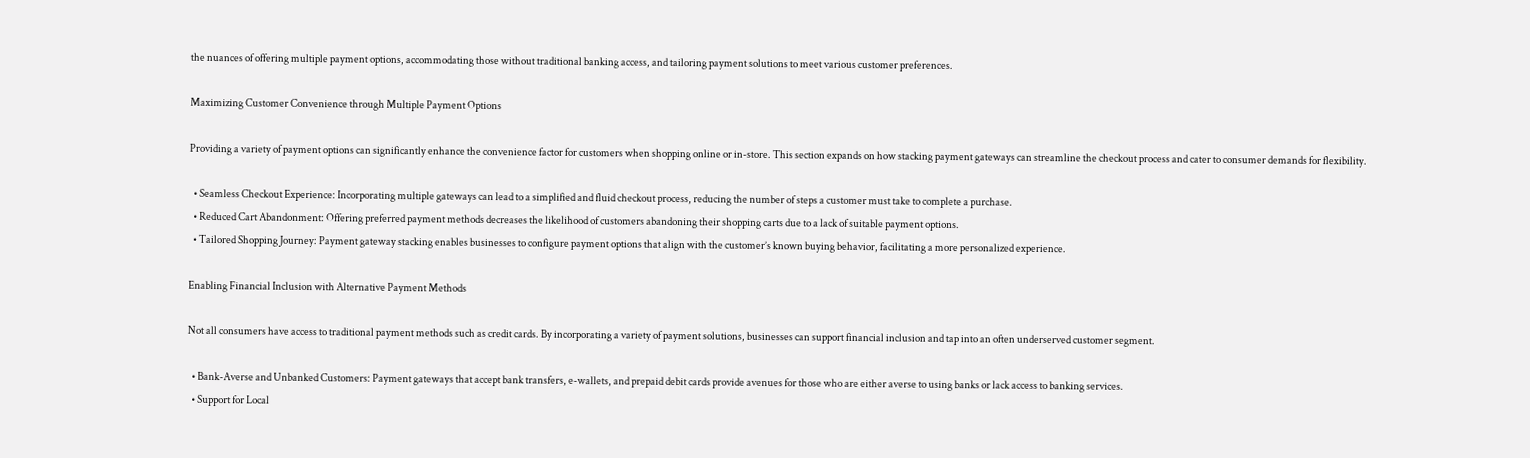the nuances of offering multiple payment options, accommodating those without traditional banking access, and tailoring payment solutions to meet various customer preferences.

Maximizing Customer Convenience through Multiple Payment Options

Providing a variety of payment options can significantly enhance the convenience factor for customers when shopping online or in-store. This section expands on how stacking payment gateways can streamline the checkout process and cater to consumer demands for flexibility.

  • Seamless Checkout Experience: Incorporating multiple gateways can lead to a simplified and fluid checkout process, reducing the number of steps a customer must take to complete a purchase.
  • Reduced Cart Abandonment: Offering preferred payment methods decreases the likelihood of customers abandoning their shopping carts due to a lack of suitable payment options.
  • Tailored Shopping Journey: Payment gateway stacking enables businesses to configure payment options that align with the customer’s known buying behavior, facilitating a more personalized experience.

Enabling Financial Inclusion with Alternative Payment Methods

Not all consumers have access to traditional payment methods such as credit cards. By incorporating a variety of payment solutions, businesses can support financial inclusion and tap into an often underserved customer segment.

  • Bank-Averse and Unbanked Customers: Payment gateways that accept bank transfers, e-wallets, and prepaid debit cards provide avenues for those who are either averse to using banks or lack access to banking services.
  • Support for Local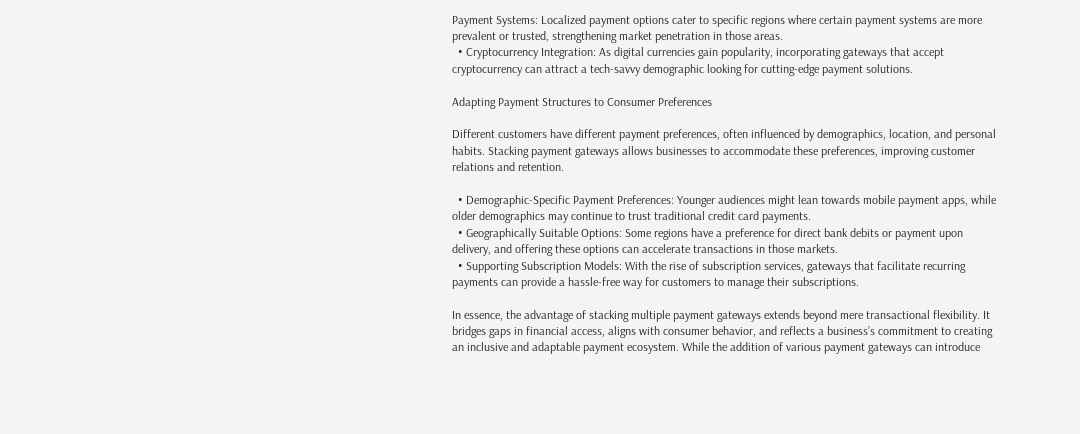Payment Systems: Localized payment options cater to specific regions where certain payment systems are more prevalent or trusted, strengthening market penetration in those areas.
  • Cryptocurrency Integration: As digital currencies gain popularity, incorporating gateways that accept cryptocurrency can attract a tech-savvy demographic looking for cutting-edge payment solutions.

Adapting Payment Structures to Consumer Preferences

Different customers have different payment preferences, often influenced by demographics, location, and personal habits. Stacking payment gateways allows businesses to accommodate these preferences, improving customer relations and retention.

  • Demographic-Specific Payment Preferences: Younger audiences might lean towards mobile payment apps, while older demographics may continue to trust traditional credit card payments.
  • Geographically Suitable Options: Some regions have a preference for direct bank debits or payment upon delivery, and offering these options can accelerate transactions in those markets.
  • Supporting Subscription Models: With the rise of subscription services, gateways that facilitate recurring payments can provide a hassle-free way for customers to manage their subscriptions.

In essence, the advantage of stacking multiple payment gateways extends beyond mere transactional flexibility. It bridges gaps in financial access, aligns with consumer behavior, and reflects a business’s commitment to creating an inclusive and adaptable payment ecosystem. While the addition of various payment gateways can introduce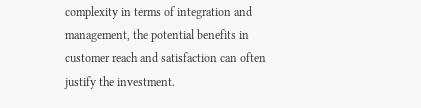complexity in terms of integration and management, the potential benefits in customer reach and satisfaction can often justify the investment.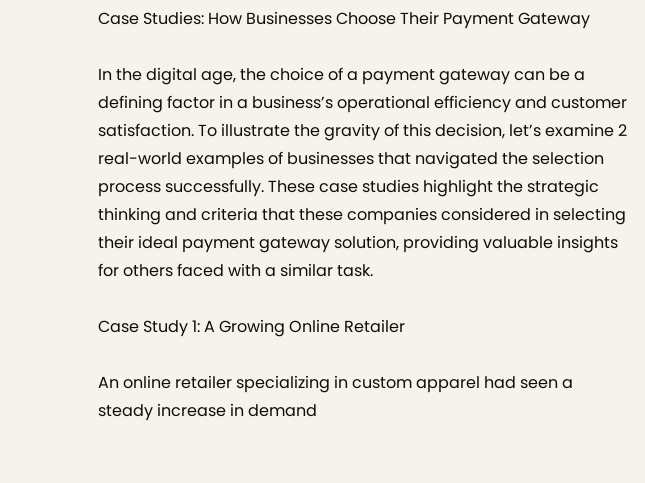Case Studies: How Businesses Choose Their Payment Gateway

In the digital age, the choice of a payment gateway can be a defining factor in a business’s operational efficiency and customer satisfaction. To illustrate the gravity of this decision, let’s examine 2 real-world examples of businesses that navigated the selection process successfully. These case studies highlight the strategic thinking and criteria that these companies considered in selecting their ideal payment gateway solution, providing valuable insights for others faced with a similar task.

Case Study 1: A Growing Online Retailer

An online retailer specializing in custom apparel had seen a steady increase in demand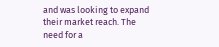and was looking to expand their market reach. The need for a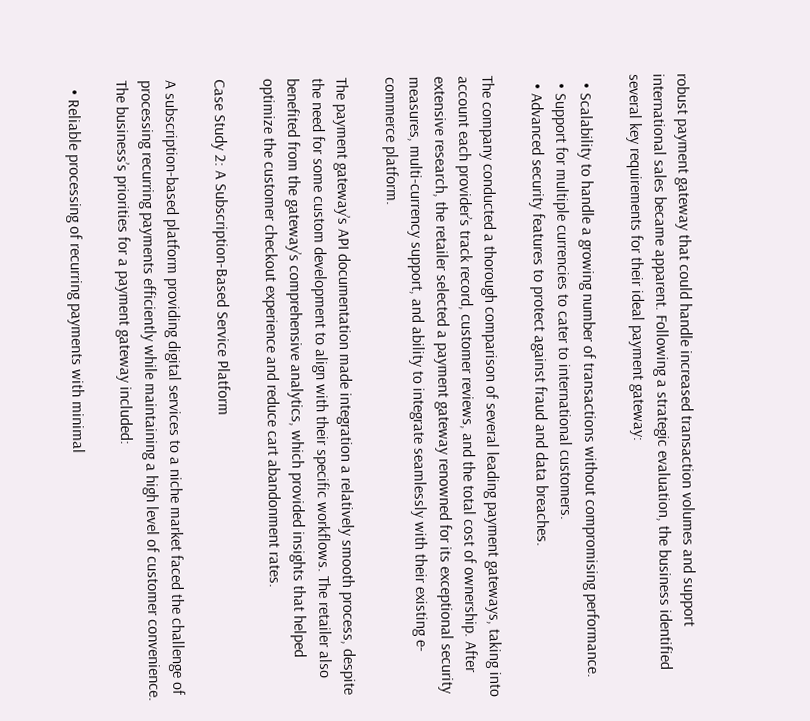robust payment gateway that could handle increased transaction volumes and support international sales became apparent. Following a strategic evaluation, the business identified several key requirements for their ideal payment gateway:

  • Scalability to handle a growing number of transactions without compromising performance.
  • Support for multiple currencies to cater to international customers.
  • Advanced security features to protect against fraud and data breaches.

The company conducted a thorough comparison of several leading payment gateways, taking into account each provider’s track record, customer reviews, and the total cost of ownership. After extensive research, the retailer selected a payment gateway renowned for its exceptional security measures, multi-currency support, and ability to integrate seamlessly with their existing e-commerce platform.

The payment gateway’s API documentation made integration a relatively smooth process, despite the need for some custom development to align with their specific workflows. The retailer also benefited from the gateway’s comprehensive analytics, which provided insights that helped optimize the customer checkout experience and reduce cart abandonment rates.

Case Study 2: A Subscription-Based Service Platform

A subscription-based platform providing digital services to a niche market faced the challenge of processing recurring payments efficiently while maintaining a high level of customer convenience. The business’s priorities for a payment gateway included:

  • Reliable processing of recurring payments with minimal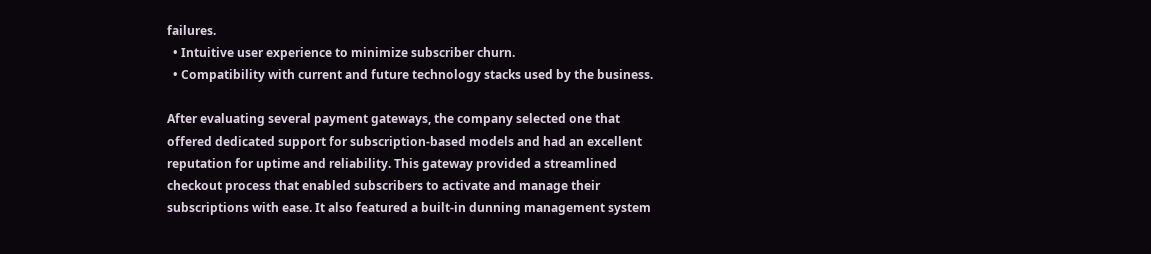failures.
  • Intuitive user experience to minimize subscriber churn.
  • Compatibility with current and future technology stacks used by the business.

After evaluating several payment gateways, the company selected one that offered dedicated support for subscription-based models and had an excellent reputation for uptime and reliability. This gateway provided a streamlined checkout process that enabled subscribers to activate and manage their subscriptions with ease. It also featured a built-in dunning management system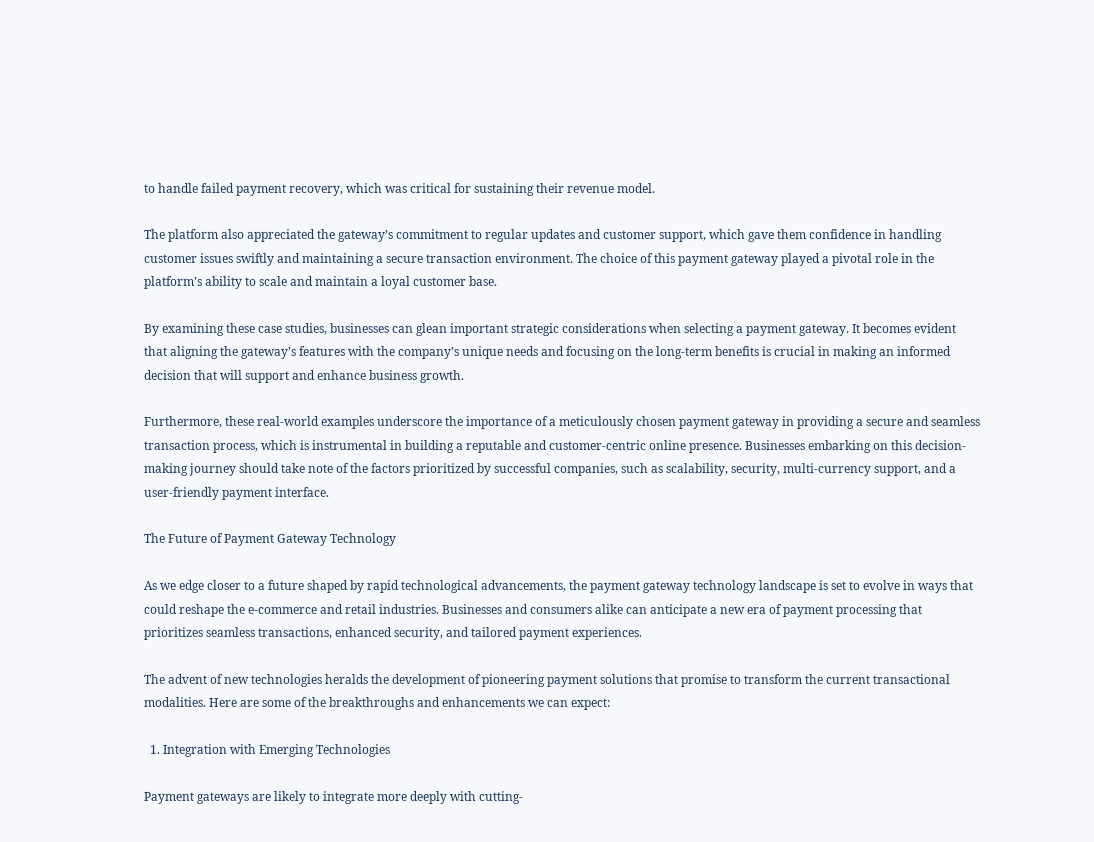to handle failed payment recovery, which was critical for sustaining their revenue model.

The platform also appreciated the gateway’s commitment to regular updates and customer support, which gave them confidence in handling customer issues swiftly and maintaining a secure transaction environment. The choice of this payment gateway played a pivotal role in the platform’s ability to scale and maintain a loyal customer base.

By examining these case studies, businesses can glean important strategic considerations when selecting a payment gateway. It becomes evident that aligning the gateway’s features with the company’s unique needs and focusing on the long-term benefits is crucial in making an informed decision that will support and enhance business growth.

Furthermore, these real-world examples underscore the importance of a meticulously chosen payment gateway in providing a secure and seamless transaction process, which is instrumental in building a reputable and customer-centric online presence. Businesses embarking on this decision-making journey should take note of the factors prioritized by successful companies, such as scalability, security, multi-currency support, and a user-friendly payment interface.

The Future of Payment Gateway Technology

As we edge closer to a future shaped by rapid technological advancements, the payment gateway technology landscape is set to evolve in ways that could reshape the e-commerce and retail industries. Businesses and consumers alike can anticipate a new era of payment processing that prioritizes seamless transactions, enhanced security, and tailored payment experiences.

The advent of new technologies heralds the development of pioneering payment solutions that promise to transform the current transactional modalities. Here are some of the breakthroughs and enhancements we can expect:

  1. Integration with Emerging Technologies

Payment gateways are likely to integrate more deeply with cutting-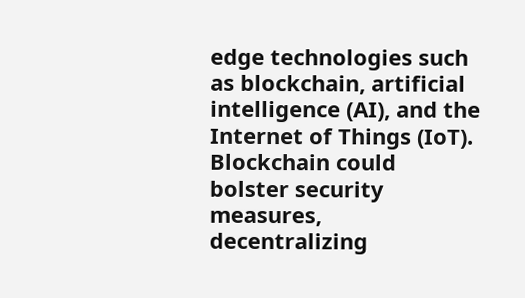edge technologies such as blockchain, artificial intelligence (AI), and the Internet of Things (IoT). Blockchain could bolster security measures, decentralizing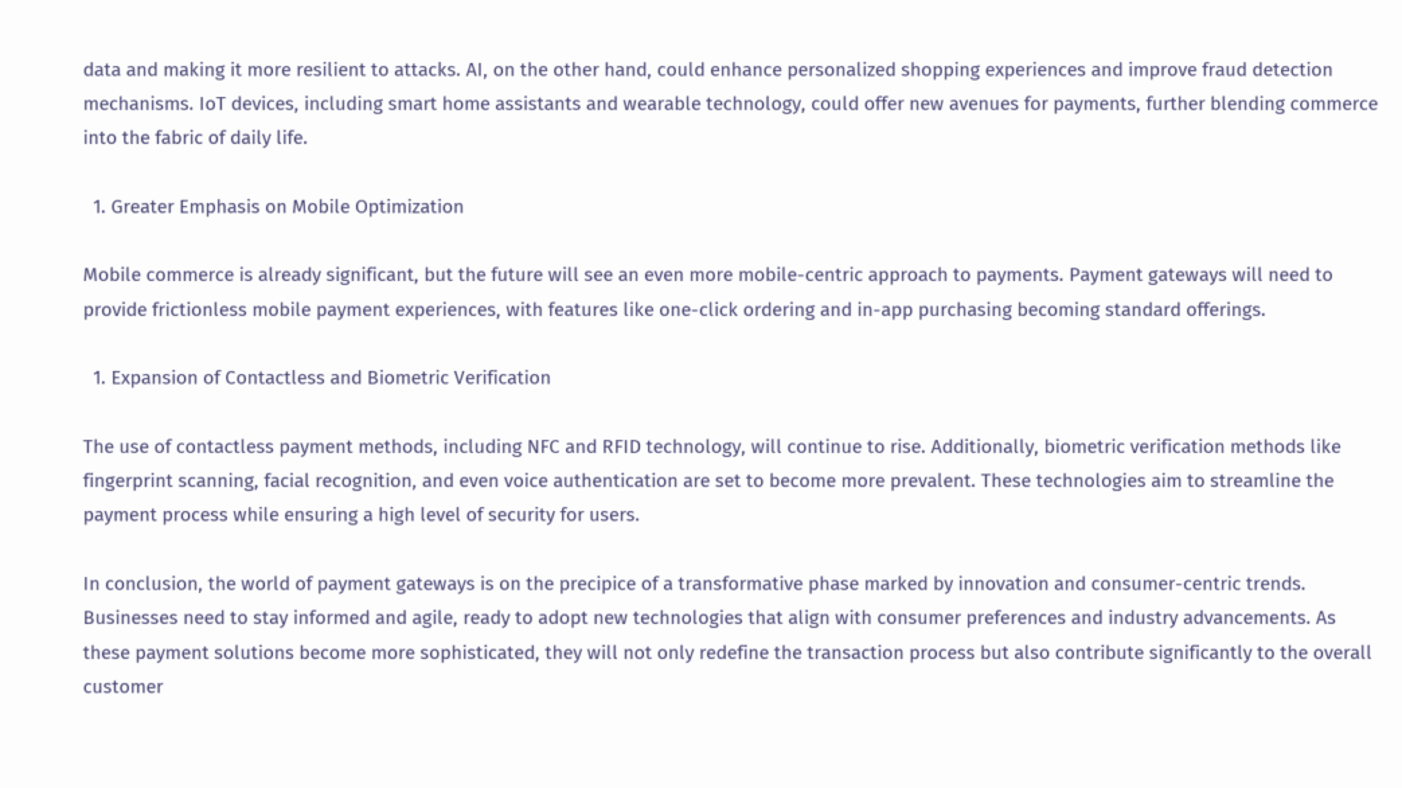data and making it more resilient to attacks. AI, on the other hand, could enhance personalized shopping experiences and improve fraud detection mechanisms. IoT devices, including smart home assistants and wearable technology, could offer new avenues for payments, further blending commerce into the fabric of daily life.

  1. Greater Emphasis on Mobile Optimization

Mobile commerce is already significant, but the future will see an even more mobile-centric approach to payments. Payment gateways will need to provide frictionless mobile payment experiences, with features like one-click ordering and in-app purchasing becoming standard offerings.

  1. Expansion of Contactless and Biometric Verification

The use of contactless payment methods, including NFC and RFID technology, will continue to rise. Additionally, biometric verification methods like fingerprint scanning, facial recognition, and even voice authentication are set to become more prevalent. These technologies aim to streamline the payment process while ensuring a high level of security for users.

In conclusion, the world of payment gateways is on the precipice of a transformative phase marked by innovation and consumer-centric trends. Businesses need to stay informed and agile, ready to adopt new technologies that align with consumer preferences and industry advancements. As these payment solutions become more sophisticated, they will not only redefine the transaction process but also contribute significantly to the overall customer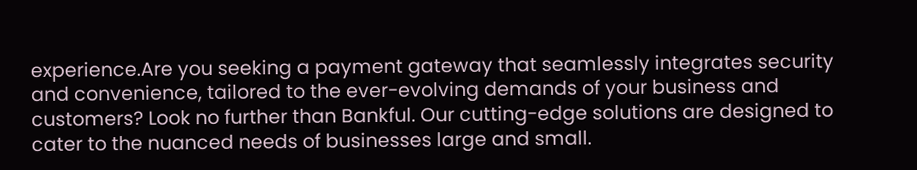experience.Are you seeking a payment gateway that seamlessly integrates security and convenience, tailored to the ever-evolving demands of your business and customers? Look no further than Bankful. Our cutting-edge solutions are designed to cater to the nuanced needs of businesses large and small.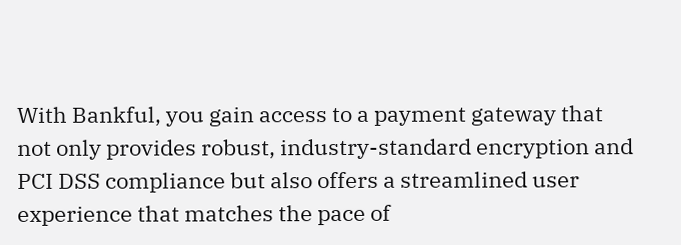With Bankful, you gain access to a payment gateway that not only provides robust, industry-standard encryption and PCI DSS compliance but also offers a streamlined user experience that matches the pace of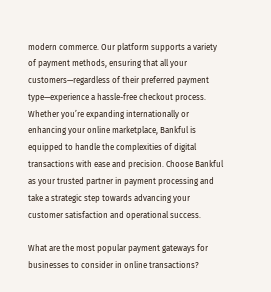modern commerce. Our platform supports a variety of payment methods, ensuring that all your customers—regardless of their preferred payment type—experience a hassle-free checkout process. Whether you’re expanding internationally or enhancing your online marketplace, Bankful is equipped to handle the complexities of digital transactions with ease and precision. Choose Bankful as your trusted partner in payment processing and take a strategic step towards advancing your customer satisfaction and operational success.

What are the most popular payment gateways for businesses to consider in online transactions?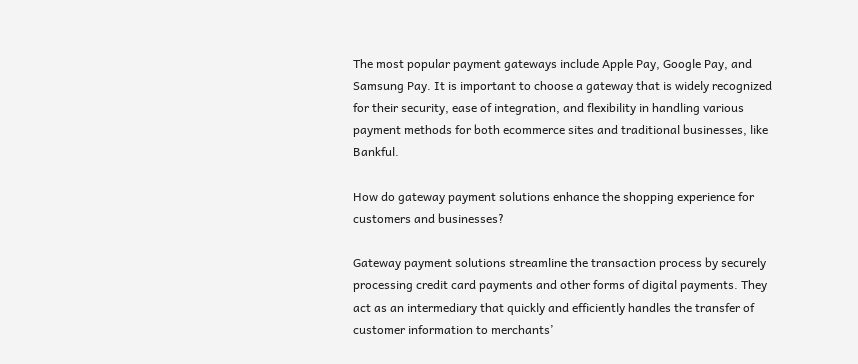The most popular payment gateways include Apple Pay, Google Pay, and Samsung Pay. It is important to choose a gateway that is widely recognized for their security, ease of integration, and flexibility in handling various payment methods for both ecommerce sites and traditional businesses, like Bankful.

How do gateway payment solutions enhance the shopping experience for customers and businesses?

Gateway payment solutions streamline the transaction process by securely processing credit card payments and other forms of digital payments. They act as an intermediary that quickly and efficiently handles the transfer of customer information to merchants’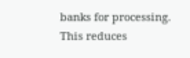banks for processing. This reduces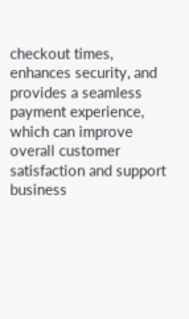checkout times, enhances security, and provides a seamless payment experience, which can improve overall customer satisfaction and support business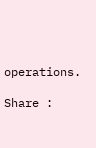operations.

Share :